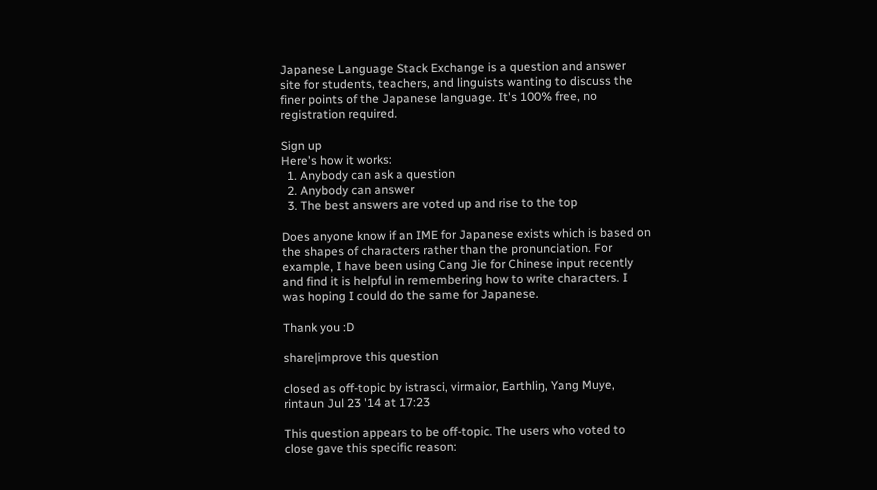Japanese Language Stack Exchange is a question and answer site for students, teachers, and linguists wanting to discuss the finer points of the Japanese language. It's 100% free, no registration required.

Sign up
Here's how it works:
  1. Anybody can ask a question
  2. Anybody can answer
  3. The best answers are voted up and rise to the top

Does anyone know if an IME for Japanese exists which is based on the shapes of characters rather than the pronunciation. For example, I have been using Cang Jie for Chinese input recently and find it is helpful in remembering how to write characters. I was hoping I could do the same for Japanese.

Thank you :D

share|improve this question

closed as off-topic by istrasci, virmaior, Earthliŋ, Yang Muye, rintaun Jul 23 '14 at 17:23

This question appears to be off-topic. The users who voted to close gave this specific reason: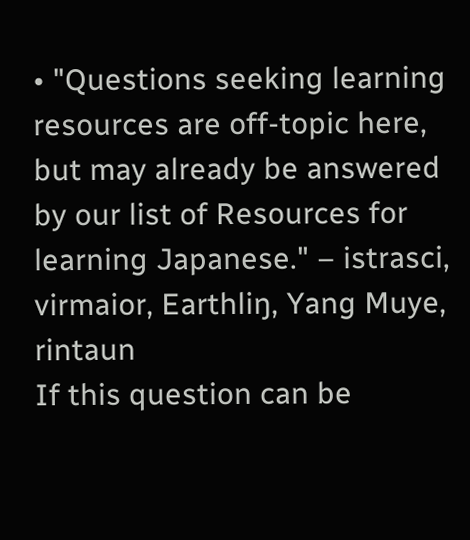• "Questions seeking learning resources are off-topic here, but may already be answered by our list of Resources for learning Japanese." – istrasci, virmaior, Earthliŋ, Yang Muye, rintaun
If this question can be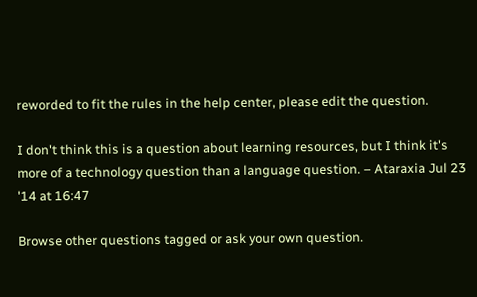reworded to fit the rules in the help center, please edit the question.

I don't think this is a question about learning resources, but I think it's more of a technology question than a language question. – Ataraxia Jul 23 '14 at 16:47

Browse other questions tagged or ask your own question.